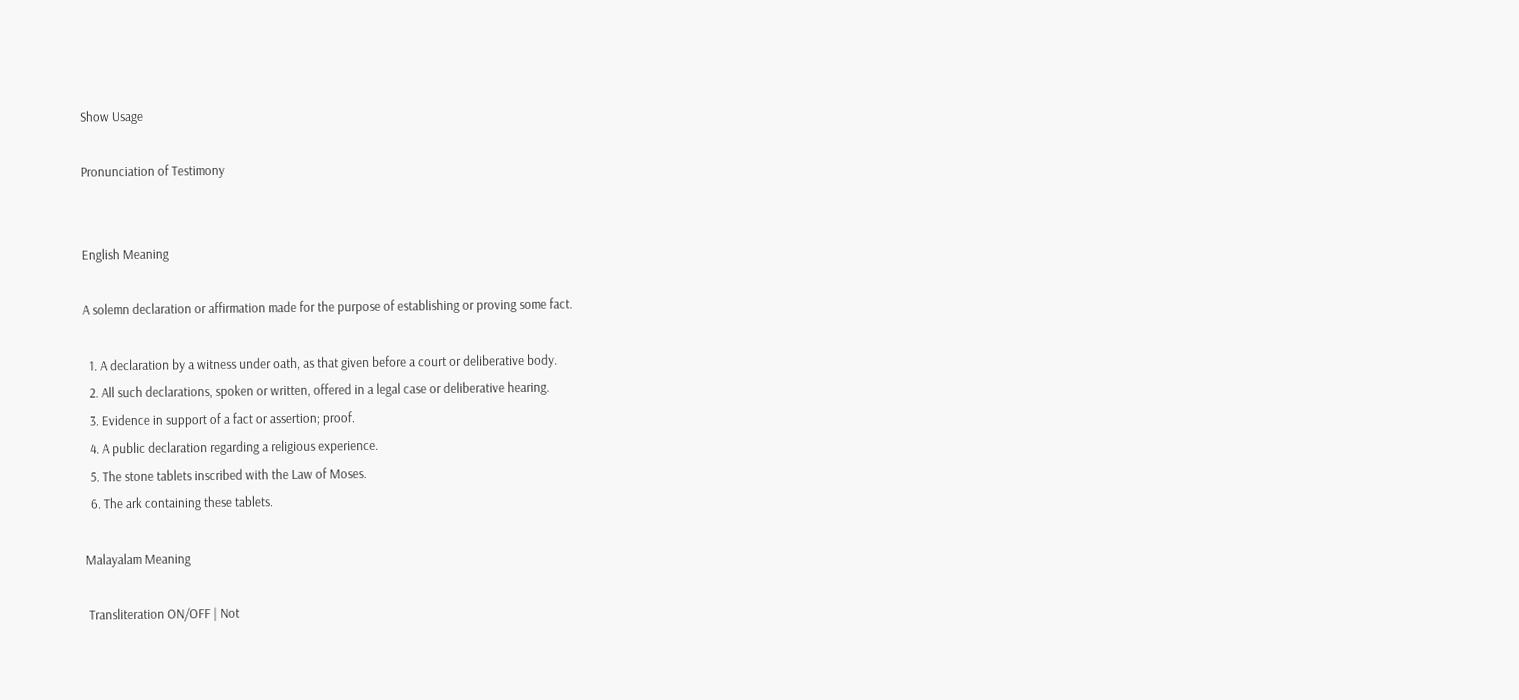Show Usage

Pronunciation of Testimony


English Meaning

A solemn declaration or affirmation made for the purpose of establishing or proving some fact.

  1. A declaration by a witness under oath, as that given before a court or deliberative body.
  2. All such declarations, spoken or written, offered in a legal case or deliberative hearing.
  3. Evidence in support of a fact or assertion; proof.
  4. A public declaration regarding a religious experience.
  5. The stone tablets inscribed with the Law of Moses.
  6. The ark containing these tablets.

Malayalam Meaning

 Transliteration ON/OFF | Not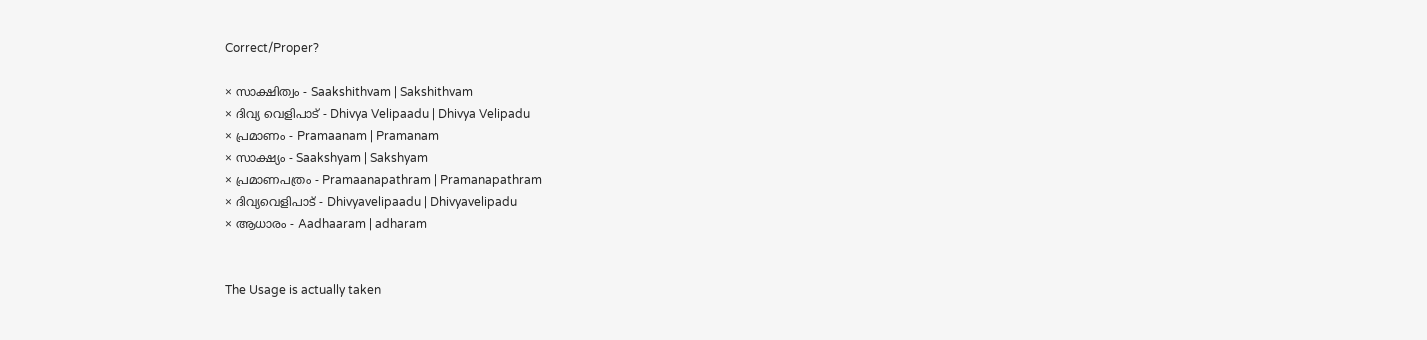Correct/Proper?

× സാക്ഷിത്വം - Saakshithvam | Sakshithvam
× ദിവ്യ വെളിപാട് - Dhivya Velipaadu | Dhivya Velipadu
× പ്രമാണം - Pramaanam | Pramanam
× സാക്ഷ്യം - Saakshyam | Sakshyam
× പ്രമാണപത്രം - Pramaanapathram | Pramanapathram
× ദിവ്യവെളിപാട്‌ - Dhivyavelipaadu | Dhivyavelipadu
× ആധാരം - Aadhaaram | adharam


The Usage is actually taken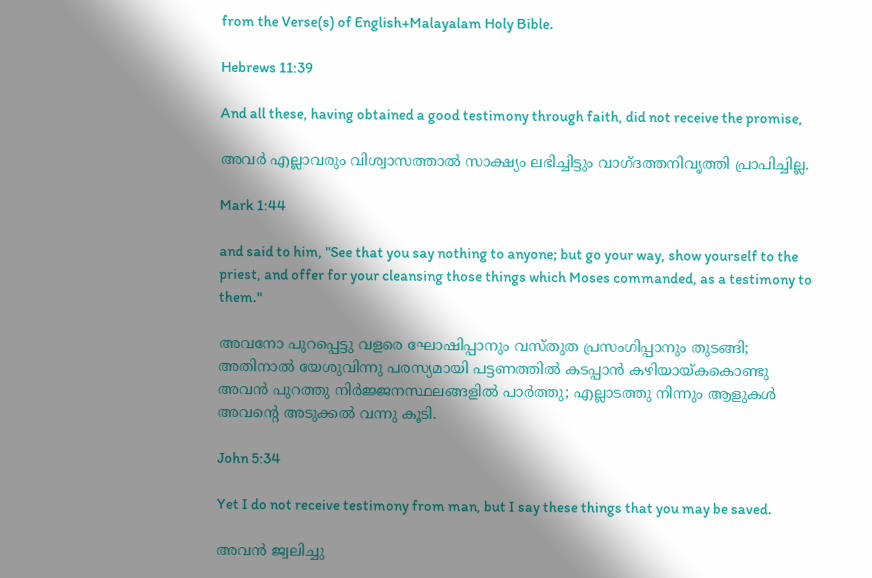from the Verse(s) of English+Malayalam Holy Bible.

Hebrews 11:39

And all these, having obtained a good testimony through faith, did not receive the promise,

അവർ എല്ലാവരും വിശ്വാസത്താൽ സാക്ഷ്യം ലഭിച്ചിട്ടും വാഗ്ദത്തനിവൃത്തി പ്രാപിച്ചില്ല.

Mark 1:44

and said to him, "See that you say nothing to anyone; but go your way, show yourself to the priest, and offer for your cleansing those things which Moses commanded, as a testimony to them."

അവനോ പുറപ്പെട്ടു വളരെ ഘോഷിപ്പാനും വസ്തുത പ്രസംഗിപ്പാനും തുടങ്ങി; അതിനാൽ യേശുവിന്നു പരസ്യമായി പട്ടണത്തിൽ കടപ്പാൻ കഴിയായ്കകൊണ്ടു അവൻ പുറത്തു നിർജ്ജനസ്ഥലങ്ങളിൽ പാർത്തു; എല്ലാടത്തു നിന്നും ആളുകൾ അവന്റെ അടുക്കൽ വന്നു കൂടി.

John 5:34

Yet I do not receive testimony from man, but I say these things that you may be saved.

അവൻ ജ്വലിച്ചു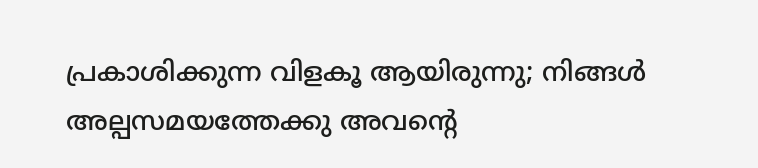പ്രകാശിക്കുന്ന വിളകൂ ആയിരുന്നു; നിങ്ങൾ അല്പസമയത്തേക്കു അവന്റെ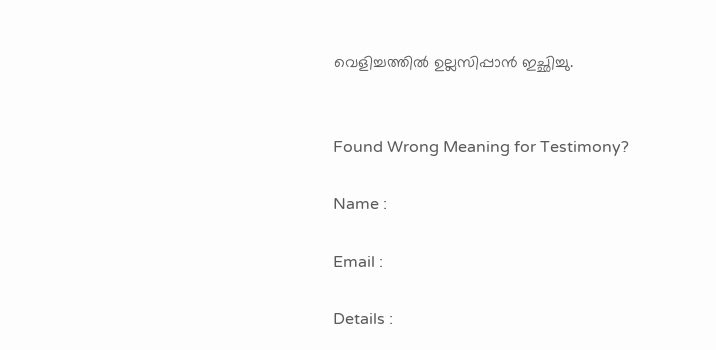വെളിച്ചത്തിൽ ഉല്ലസിപ്പാൻ ഇച്ഛിച്ചു.


Found Wrong Meaning for Testimony?

Name :

Email :

Details :